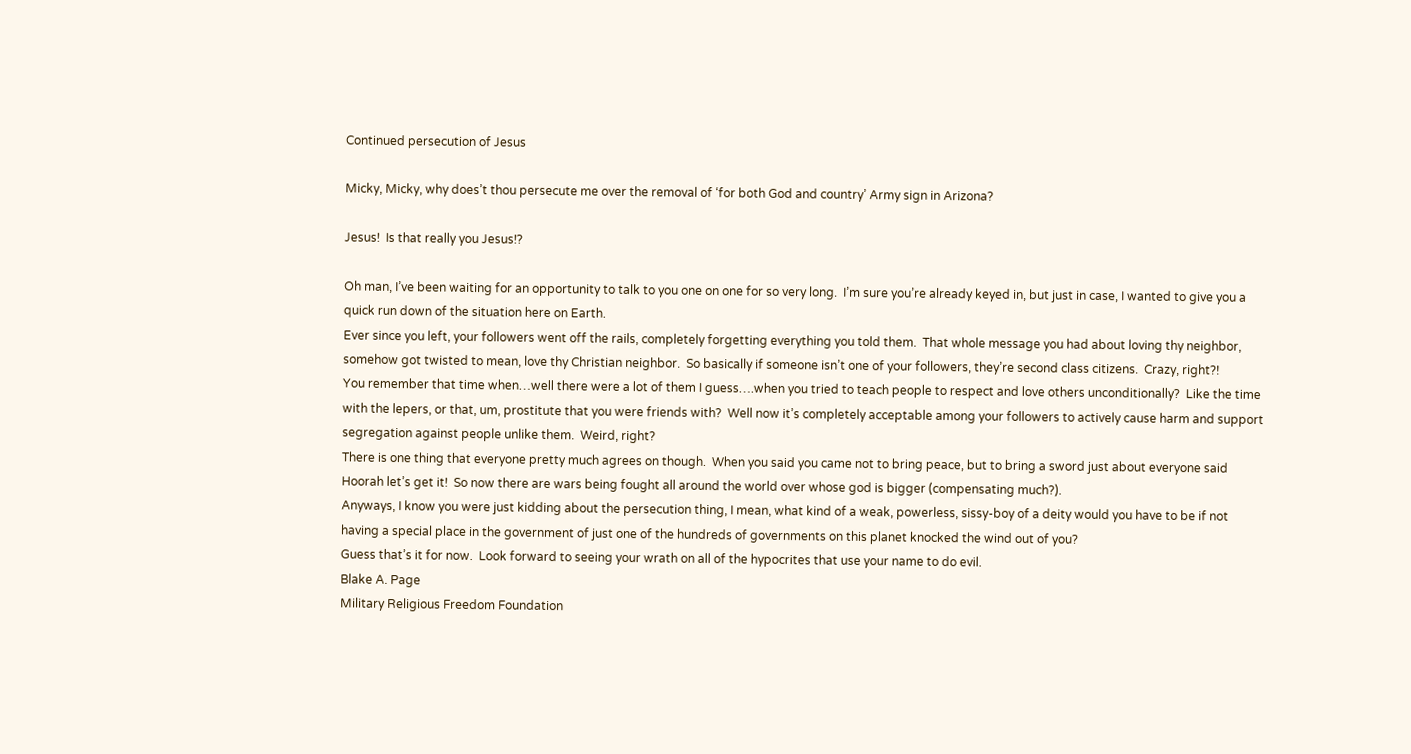Continued persecution of Jesus

Micky, Micky, why does’t thou persecute me over the removal of ‘for both God and country’ Army sign in Arizona?

Jesus!  Is that really you Jesus!?

Oh man, I’ve been waiting for an opportunity to talk to you one on one for so very long.  I’m sure you’re already keyed in, but just in case, I wanted to give you a quick run down of the situation here on Earth.
Ever since you left, your followers went off the rails, completely forgetting everything you told them.  That whole message you had about loving thy neighbor, somehow got twisted to mean, love thy Christian neighbor.  So basically if someone isn’t one of your followers, they’re second class citizens.  Crazy, right?!
You remember that time when…well there were a lot of them I guess….when you tried to teach people to respect and love others unconditionally?  Like the time with the lepers, or that, um, prostitute that you were friends with?  Well now it’s completely acceptable among your followers to actively cause harm and support segregation against people unlike them.  Weird, right?
There is one thing that everyone pretty much agrees on though.  When you said you came not to bring peace, but to bring a sword just about everyone said Hoorah let’s get it!  So now there are wars being fought all around the world over whose god is bigger (compensating much?).
Anyways, I know you were just kidding about the persecution thing, I mean, what kind of a weak, powerless, sissy-boy of a deity would you have to be if not having a special place in the government of just one of the hundreds of governments on this planet knocked the wind out of you?
Guess that’s it for now.  Look forward to seeing your wrath on all of the hypocrites that use your name to do evil.
Blake A. Page
Military Religious Freedom Foundation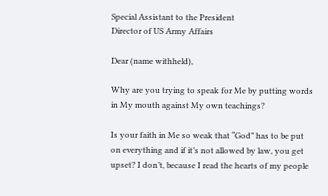Special Assistant to the President
Director of US Army Affairs

Dear (name withheld),

Why are you trying to speak for Me by putting words in My mouth against My own teachings?

Is your faith in Me so weak that “God” has to be put on everything and if it’s not allowed by law, you get upset? I don’t, because I read the hearts of my people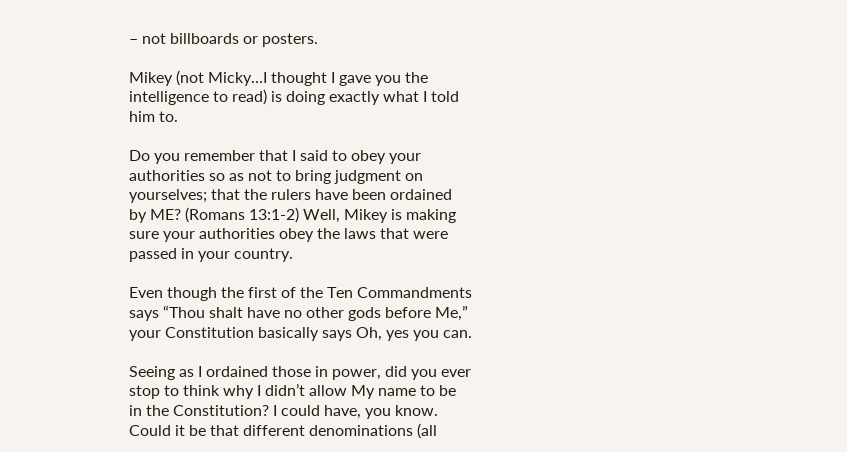– not billboards or posters.

Mikey (not Micky…I thought I gave you the intelligence to read) is doing exactly what I told him to.

Do you remember that I said to obey your authorities so as not to bring judgment on yourselves; that the rulers have been ordained by ME? (Romans 13:1-2) Well, Mikey is making sure your authorities obey the laws that were passed in your country.

Even though the first of the Ten Commandments says “Thou shalt have no other gods before Me,” your Constitution basically says Oh, yes you can.

Seeing as I ordained those in power, did you ever stop to think why I didn’t allow My name to be in the Constitution? I could have, you know. Could it be that different denominations (all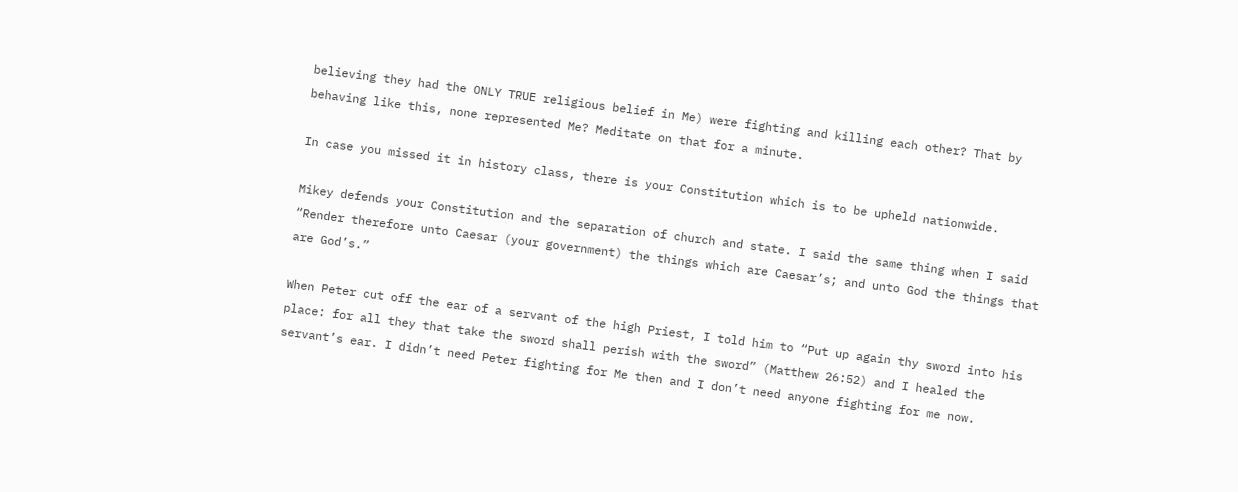believing they had the ONLY TRUE religious belief in Me) were fighting and killing each other? That by behaving like this, none represented Me? Meditate on that for a minute.

In case you missed it in history class, there is your Constitution which is to be upheld nationwide.

Mikey defends your Constitution and the separation of church and state. I said the same thing when I said “Render therefore unto Caesar (your government) the things which are Caesar’s; and unto God the things that are God’s.”

When Peter cut off the ear of a servant of the high Priest, I told him to “Put up again thy sword into his place: for all they that take the sword shall perish with the sword” (Matthew 26:52) and I healed the servant’s ear. I didn’t need Peter fighting for Me then and I don’t need anyone fighting for me now.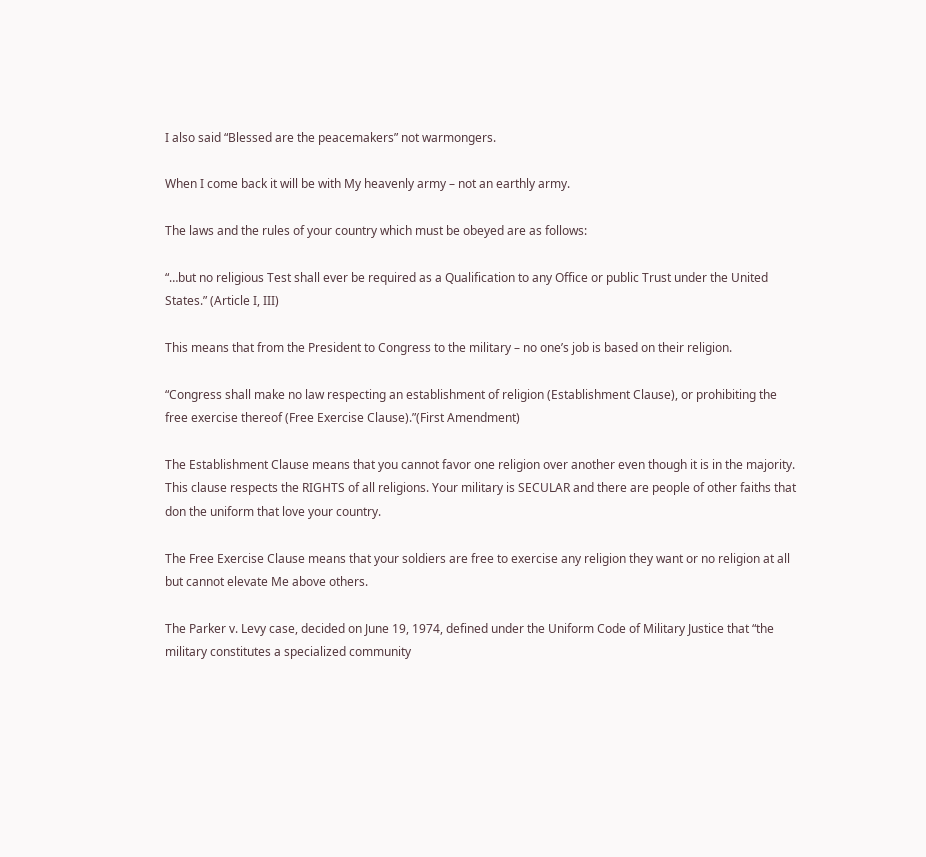I also said “Blessed are the peacemakers” not warmongers.

When I come back it will be with My heavenly army – not an earthly army.

The laws and the rules of your country which must be obeyed are as follows:

“…but no religious Test shall ever be required as a Qualification to any Office or public Trust under the United States.” (Article I, III)

This means that from the President to Congress to the military – no one’s job is based on their religion.

“Congress shall make no law respecting an establishment of religion (Establishment Clause), or prohibiting the free exercise thereof (Free Exercise Clause).”(First Amendment)

The Establishment Clause means that you cannot favor one religion over another even though it is in the majority. This clause respects the RIGHTS of all religions. Your military is SECULAR and there are people of other faiths that don the uniform that love your country.

The Free Exercise Clause means that your soldiers are free to exercise any religion they want or no religion at all but cannot elevate Me above others.

The Parker v. Levy case, decided on June 19, 1974, defined under the Uniform Code of Military Justice that “the military constitutes a specialized community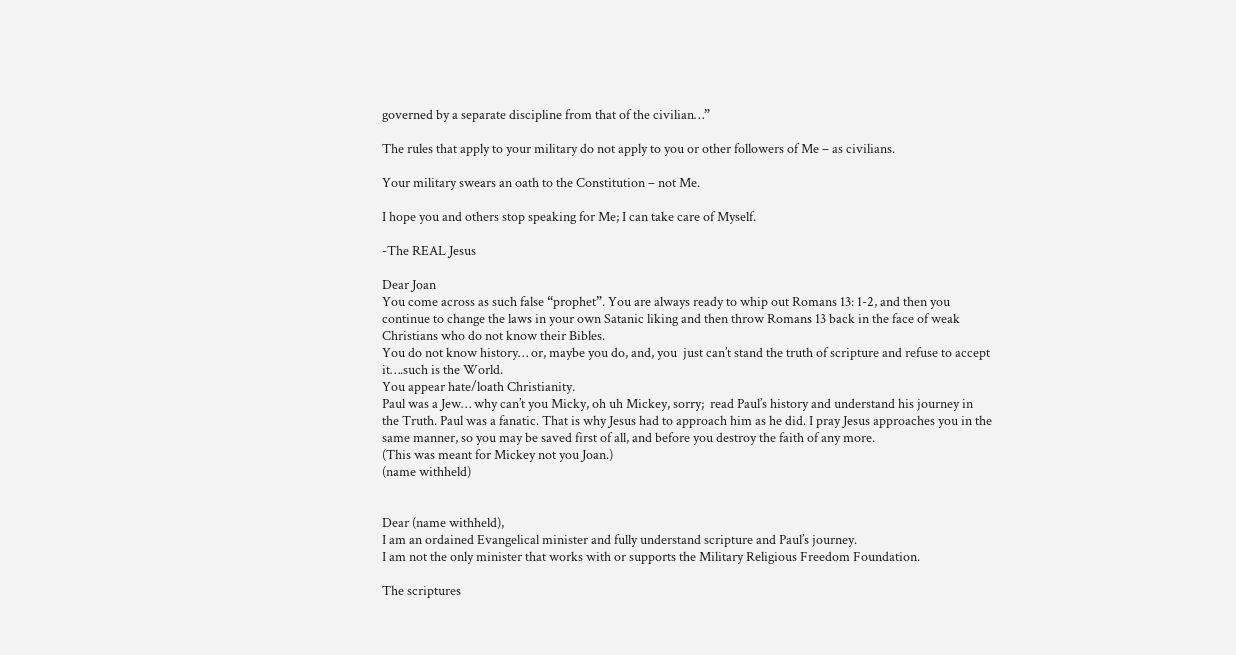governed by a separate discipline from that of the civilian…”

The rules that apply to your military do not apply to you or other followers of Me – as civilians.

Your military swears an oath to the Constitution – not Me.

I hope you and others stop speaking for Me; I can take care of Myself.

-The REAL Jesus

Dear Joan
You come across as such false “prophet”. You are always ready to whip out Romans 13: 1-2, and then you continue to change the laws in your own Satanic liking and then throw Romans 13 back in the face of weak Christians who do not know their Bibles.
You do not know history… or, maybe you do, and, you  just can’t stand the truth of scripture and refuse to accept it….such is the World.
You appear hate/loath Christianity.
Paul was a Jew… why can’t you Micky, oh uh Mickey, sorry;  read Paul’s history and understand his journey in the Truth. Paul was a fanatic. That is why Jesus had to approach him as he did. I pray Jesus approaches you in the same manner, so you may be saved first of all, and before you destroy the faith of any more.
(This was meant for Mickey not you Joan.)
(name withheld)


Dear (name withheld),
I am an ordained Evangelical minister and fully understand scripture and Paul’s journey.
I am not the only minister that works with or supports the Military Religious Freedom Foundation.

The scriptures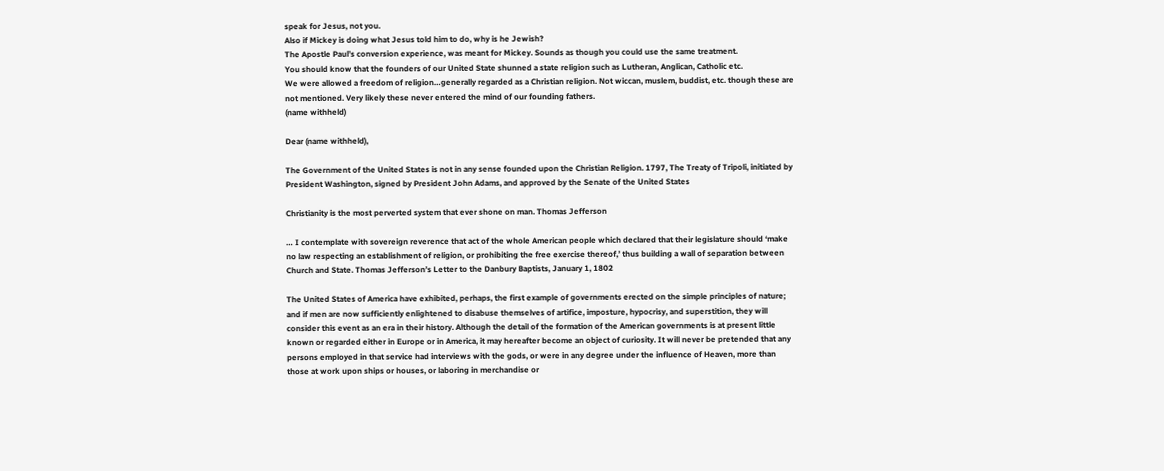speak for Jesus, not you.
Also if Mickey is doing what Jesus told him to do, why is he Jewish?
The Apostle Paul’s conversion experience, was meant for Mickey. Sounds as though you could use the same treatment.
You should know that the founders of our United State shunned a state religion such as Lutheran, Anglican, Catholic etc.
We were allowed a freedom of religion…generally regarded as a Christian religion. Not wiccan, muslem, buddist, etc. though these are not mentioned. Very likely these never entered the mind of our founding fathers.
(name withheld)

Dear (name withheld),

The Government of the United States is not in any sense founded upon the Christian Religion. 1797, The Treaty of Tripoli, initiated by President Washington, signed by President John Adams, and approved by the Senate of the United States

Christianity is the most perverted system that ever shone on man. Thomas Jefferson

… I contemplate with sovereign reverence that act of the whole American people which declared that their legislature should ‘make no law respecting an establishment of religion, or prohibiting the free exercise thereof,’ thus building a wall of separation between Church and State. Thomas Jefferson’s Letter to the Danbury Baptists, January 1, 1802

The United States of America have exhibited, perhaps, the first example of governments erected on the simple principles of nature; and if men are now sufficiently enlightened to disabuse themselves of artifice, imposture, hypocrisy, and superstition, they will consider this event as an era in their history. Although the detail of the formation of the American governments is at present little known or regarded either in Europe or in America, it may hereafter become an object of curiosity. It will never be pretended that any persons employed in that service had interviews with the gods, or were in any degree under the influence of Heaven, more than those at work upon ships or houses, or laboring in merchandise or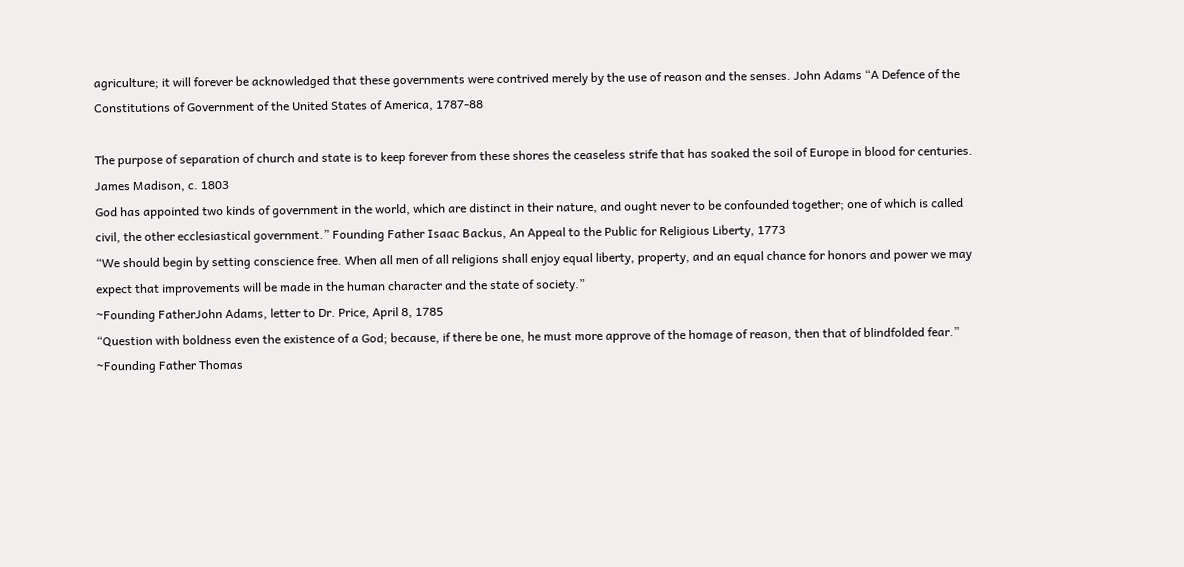agriculture; it will forever be acknowledged that these governments were contrived merely by the use of reason and the senses. John Adams “A Defence of the Constitutions of Government of the United States of America, 1787-88

The purpose of separation of church and state is to keep forever from these shores the ceaseless strife that has soaked the soil of Europe in blood for centuries. James Madison, c. 1803
God has appointed two kinds of government in the world, which are distinct in their nature, and ought never to be confounded together; one of which is called civil, the other ecclesiastical government.” Founding Father Isaac Backus, An Appeal to the Public for Religious Liberty, 1773
“We should begin by setting conscience free. When all men of all religions shall enjoy equal liberty, property, and an equal chance for honors and power we may expect that improvements will be made in the human character and the state of society.”
~Founding FatherJohn Adams, letter to Dr. Price, April 8, 1785
“Question with boldness even the existence of a God; because, if there be one, he must more approve of the homage of reason, then that of blindfolded fear.”
~Founding Father Thomas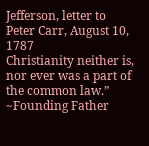Jefferson, letter to Peter Carr, August 10, 1787
Christianity neither is, nor ever was a part of the common law.”
~Founding Father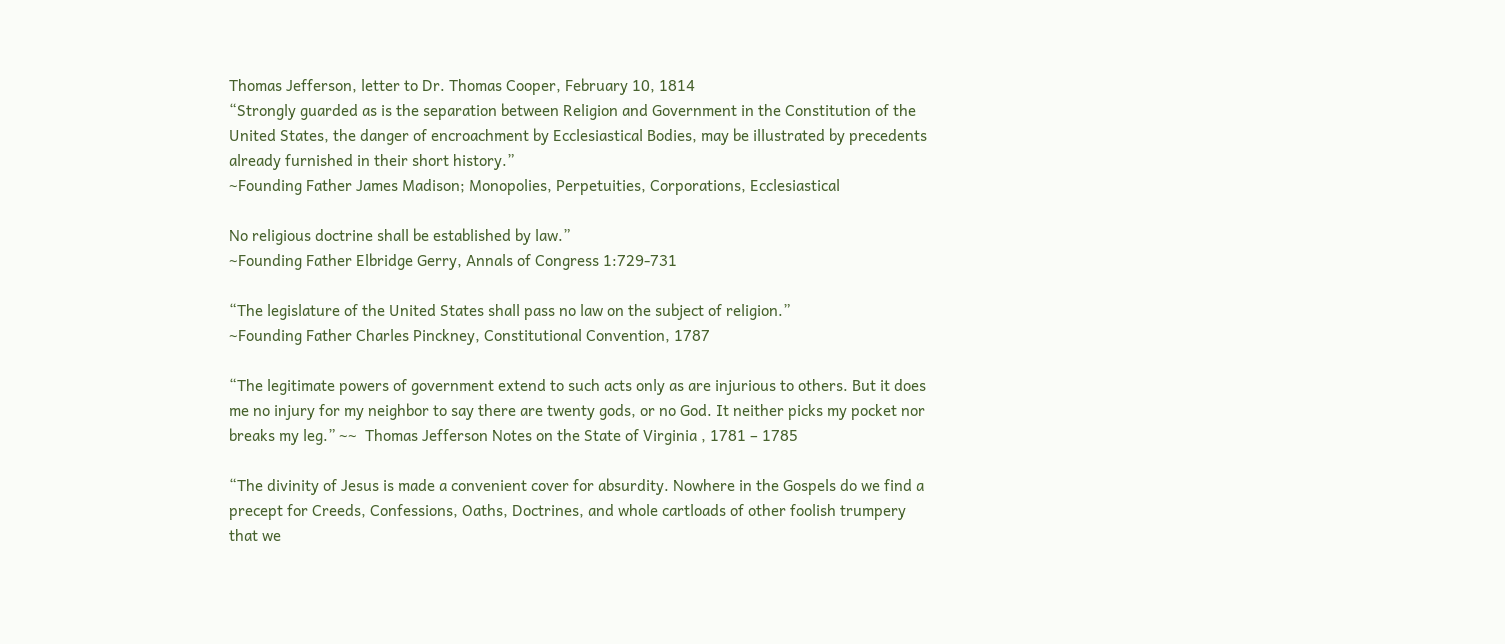Thomas Jefferson, letter to Dr. Thomas Cooper, February 10, 1814
“Strongly guarded as is the separation between Religion and Government in the Constitution of the United States, the danger of encroachment by Ecclesiastical Bodies, may be illustrated by precedents already furnished in their short history.”
~Founding Father James Madison; Monopolies, Perpetuities, Corporations, Ecclesiastical

No religious doctrine shall be established by law.”
~Founding Father Elbridge Gerry, Annals of Congress 1:729-731

“The legislature of the United States shall pass no law on the subject of religion.”
~Founding Father Charles Pinckney, Constitutional Convention, 1787

“The legitimate powers of government extend to such acts only as are injurious to others. But it does me no injury for my neighbor to say there are twenty gods, or no God. It neither picks my pocket nor breaks my leg.” ~~  Thomas Jefferson Notes on the State of Virginia , 1781 – 1785

“The divinity of Jesus is made a convenient cover for absurdity. Nowhere in the Gospels do we find a precept for Creeds, Confessions, Oaths, Doctrines, and whole cartloads of other foolish trumpery that we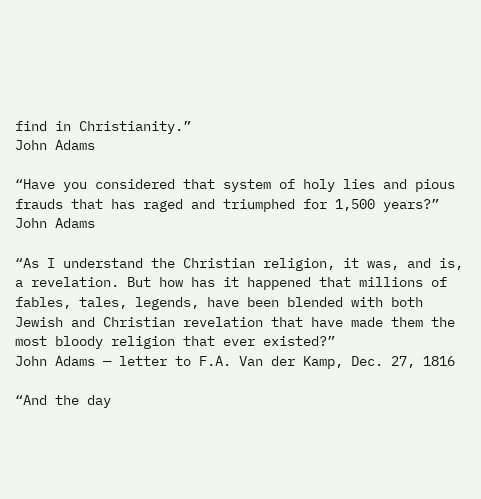find in Christianity.”
John Adams

“Have you considered that system of holy lies and pious frauds that has raged and triumphed for 1,500 years?”
John Adams

“As I understand the Christian religion, it was, and is, a revelation. But how has it happened that millions of fables, tales, legends, have been blended with both Jewish and Christian revelation that have made them the most bloody religion that ever existed?”
John Adams — letter to F.A. Van der Kamp, Dec. 27, 1816

“And the day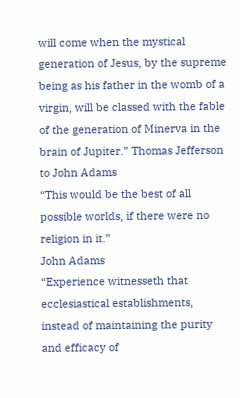will come when the mystical generation of Jesus, by the supreme being as his father in the womb of a virgin, will be classed with the fable of the generation of Minerva in the brain of Jupiter.” Thomas Jefferson to John Adams
“This would be the best of all possible worlds, if there were no religion in it.”
John Adams
“Experience witnesseth that ecclesiastical establishments, instead of maintaining the purity and efficacy of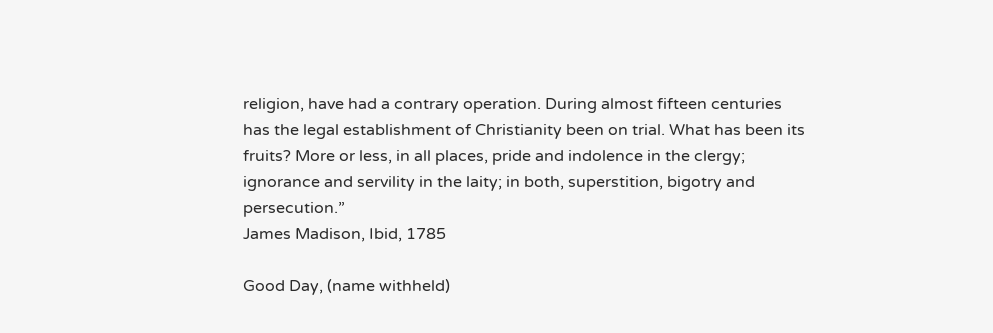religion, have had a contrary operation. During almost fifteen centuries has the legal establishment of Christianity been on trial. What has been its fruits? More or less, in all places, pride and indolence in the clergy; ignorance and servility in the laity; in both, superstition, bigotry and persecution.”
James Madison, Ibid, 1785

Good Day, (name withheld)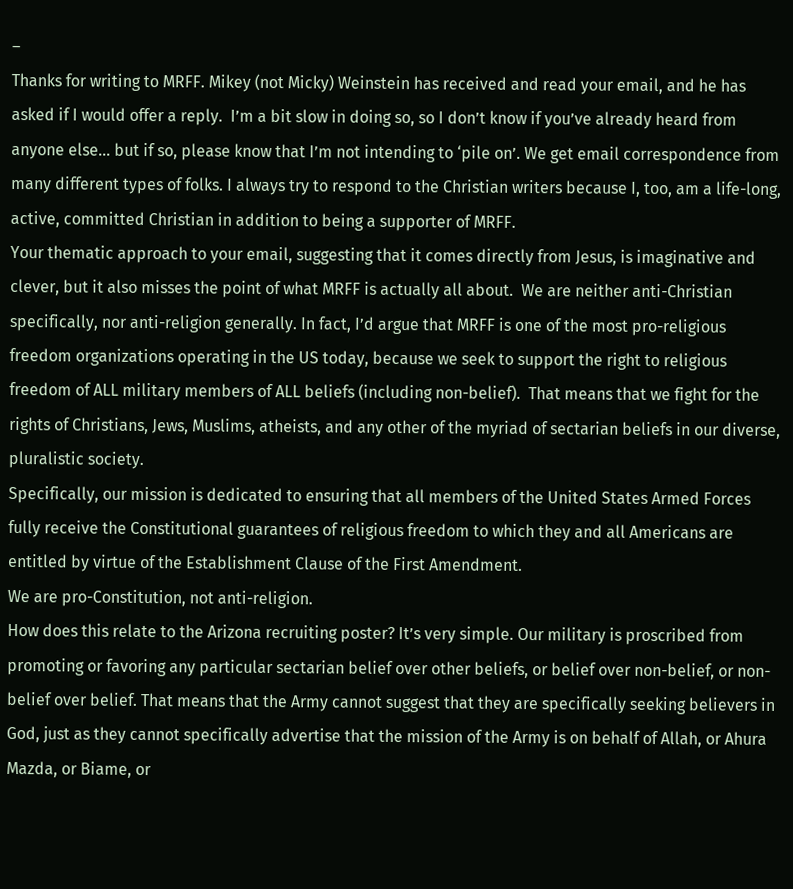–
Thanks for writing to MRFF. Mikey (not Micky) Weinstein has received and read your email, and he has asked if I would offer a reply.  I’m a bit slow in doing so, so I don’t know if you’ve already heard from anyone else… but if so, please know that I’m not intending to ‘pile on’. We get email correspondence from many different types of folks. I always try to respond to the Christian writers because I, too, am a life-long, active, committed Christian in addition to being a supporter of MRFF.
Your thematic approach to your email, suggesting that it comes directly from Jesus, is imaginative and clever, but it also misses the point of what MRFF is actually all about.  We are neither anti-Christian specifically, nor anti-religion generally. In fact, I’d argue that MRFF is one of the most pro-religious freedom organizations operating in the US today, because we seek to support the right to religious freedom of ALL military members of ALL beliefs (including non-belief).  That means that we fight for the rights of Christians, Jews, Muslims, atheists, and any other of the myriad of sectarian beliefs in our diverse, pluralistic society.
Specifically, our mission is dedicated to ensuring that all members of the United States Armed Forces fully receive the Constitutional guarantees of religious freedom to which they and all Americans are entitled by virtue of the Establishment Clause of the First Amendment.
We are pro-Constitution, not anti-religion.
How does this relate to the Arizona recruiting poster? It’s very simple. Our military is proscribed from promoting or favoring any particular sectarian belief over other beliefs, or belief over non-belief, or non-belief over belief. That means that the Army cannot suggest that they are specifically seeking believers in God, just as they cannot specifically advertise that the mission of the Army is on behalf of Allah, or Ahura Mazda, or Biame, or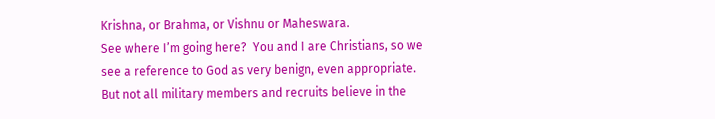Krishna, or Brahma, or Vishnu or Maheswara.
See where I’m going here?  You and I are Christians, so we see a reference to God as very benign, even appropriate.  But not all military members and recruits believe in the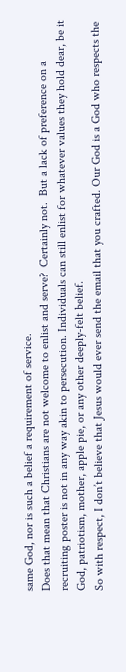same God, nor is such a belief a requirement of service.
Does that mean that Christians are not welcome to enlist and serve?  Certainly not.  But a lack of preference on a recruiting poster is not in any way akin to persecution. Individuals can still enlist for whatever values they hold dear, be it God, patriotism, mother, apple pie, or any other deeply-felt belief.
So with respect, I don’t believe that Jesus would ever send the email that you crafted. Our God is a God who respects the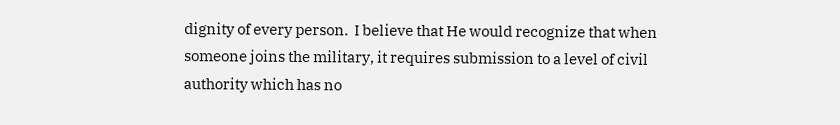dignity of every person.  I believe that He would recognize that when someone joins the military, it requires submission to a level of civil authority which has no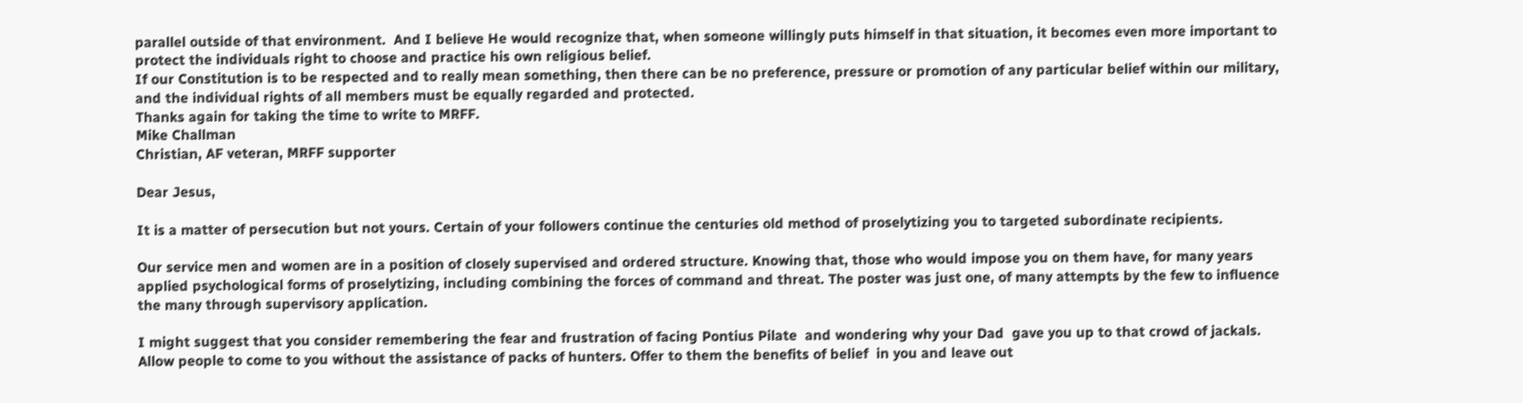parallel outside of that environment.  And I believe He would recognize that, when someone willingly puts himself in that situation, it becomes even more important to protect the individuals right to choose and practice his own religious belief.
If our Constitution is to be respected and to really mean something, then there can be no preference, pressure or promotion of any particular belief within our military, and the individual rights of all members must be equally regarded and protected.
Thanks again for taking the time to write to MRFF.
Mike Challman
Christian, AF veteran, MRFF supporter

Dear Jesus,

It is a matter of persecution but not yours. Certain of your followers continue the centuries old method of proselytizing you to targeted subordinate recipients.

Our service men and women are in a position of closely supervised and ordered structure. Knowing that, those who would impose you on them have, for many years applied psychological forms of proselytizing, including combining the forces of command and threat. The poster was just one, of many attempts by the few to influence the many through supervisory application.

I might suggest that you consider remembering the fear and frustration of facing Pontius Pilate  and wondering why your Dad  gave you up to that crowd of jackals. Allow people to come to you without the assistance of packs of hunters. Offer to them the benefits of belief  in you and leave out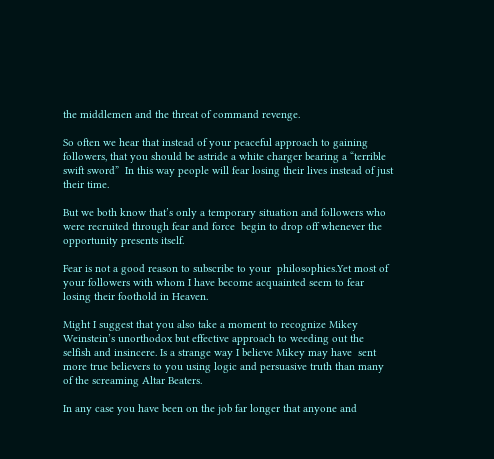the middlemen and the threat of command revenge.

So often we hear that instead of your peaceful approach to gaining followers, that you should be astride a white charger bearing a “terrible swift sword”  In this way people will fear losing their lives instead of just their time.

But we both know that’s only a temporary situation and followers who were recruited through fear and force  begin to drop off whenever the opportunity presents itself.

Fear is not a good reason to subscribe to your  philosophies.Yet most of your followers with whom I have become acquainted seem to fear losing their foothold in Heaven.

Might I suggest that you also take a moment to recognize Mikey Weinstein’s unorthodox but effective approach to weeding out the selfish and insincere. Is a strange way I believe Mikey may have  sent more true believers to you using logic and persuasive truth than many of the screaming Altar Beaters.

In any case you have been on the job far longer that anyone and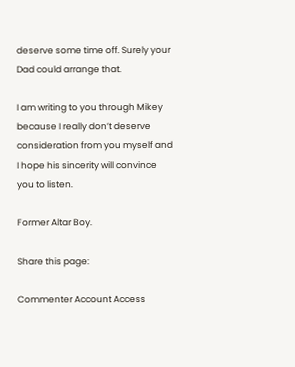deserve some time off. Surely your Dad could arrange that.

I am writing to you through Mikey because I really don’t deserve consideration from you myself and I hope his sincerity will convince you to listen.

Former Altar Boy.

Share this page:

Commenter Account Access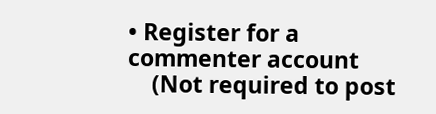• Register for a commenter account
    (Not required to post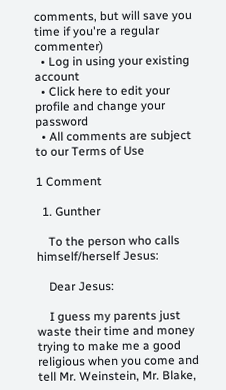comments, but will save you time if you're a regular commenter)
  • Log in using your existing account
  • Click here to edit your profile and change your password
  • All comments are subject to our Terms of Use

1 Comment

  1. Gunther

    To the person who calls himself/herself Jesus:

    Dear Jesus:

    I guess my parents just waste their time and money trying to make me a good religious when you come and tell Mr. Weinstein, Mr. Blake,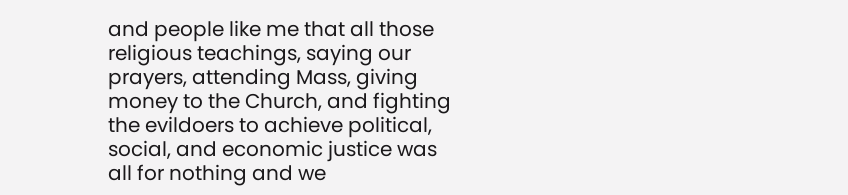and people like me that all those religious teachings, saying our prayers, attending Mass, giving money to the Church, and fighting the evildoers to achieve political, social, and economic justice was all for nothing and we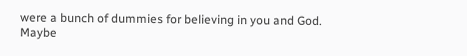were a bunch of dummies for believing in you and God. Maybe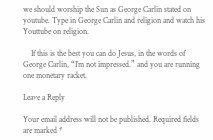we should worship the Sun as George Carlin stated on youtube. Type in George Carlin and religion and watch his Youttube on religion.

    If this is the best you can do Jesus, in the words of George Carlin, “I’m not impressed.” and you are running one monetary racket.

Leave a Reply

Your email address will not be published. Required fields are marked *